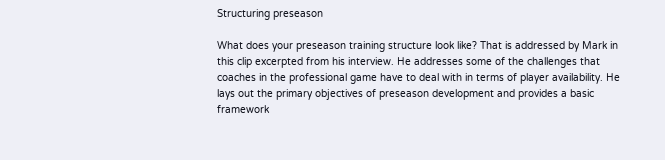Structuring preseason

What does your preseason training structure look like? That is addressed by Mark in this clip excerpted from his interview. He addresses some of the challenges that coaches in the professional game have to deal with in terms of player availability. He lays out the primary objectives of preseason development and provides a basic framework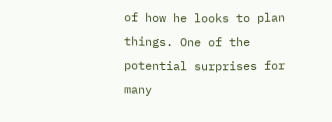of how he looks to plan things. One of the potential surprises for many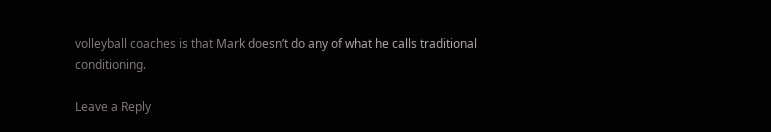volleyball coaches is that Mark doesn’t do any of what he calls traditional conditioning.

Leave a Reply